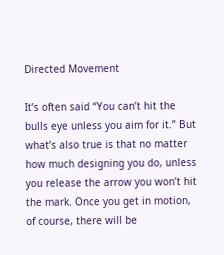Directed Movement

It’s often said “You can’t hit the bulls eye unless you aim for it.” But what’s also true is that no matter how much designing you do, unless you release the arrow you won’t hit the mark. Once you get in motion, of course, there will be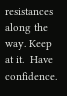resistances along the way. Keep at it.  Have confidence.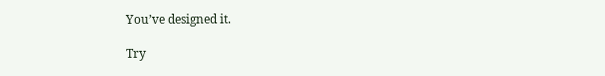You’ve designed it.

Try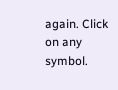again. Click on any symbol.